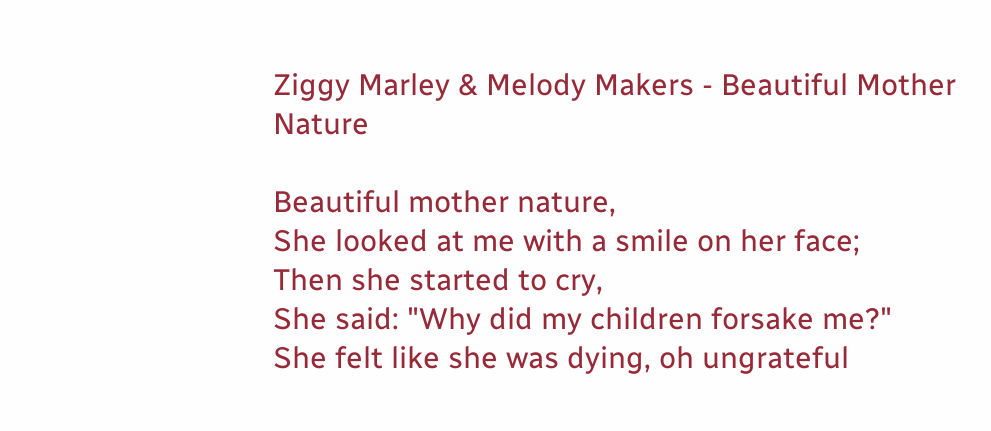Ziggy Marley & Melody Makers - Beautiful Mother Nature

Beautiful mother nature,
She looked at me with a smile on her face;
Then she started to cry,
She said: "Why did my children forsake me?"
She felt like she was dying, oh ungrateful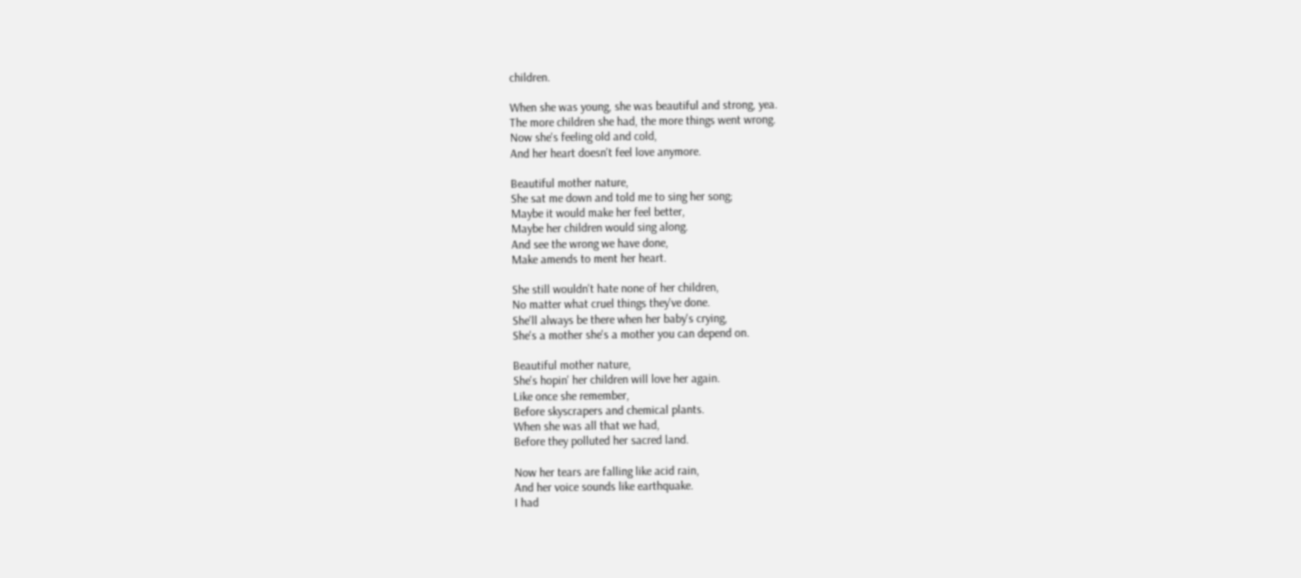children.

When she was young, she was beautiful and strong, yea.
The more children she had, the more things went wrong.
Now she's feeling old and cold,
And her heart doesn't feel love anymore.

Beautiful mother nature,
She sat me down and told me to sing her song;
Maybe it would make her feel better,
Maybe her children would sing along.
And see the wrong we have done,
Make amends to ment her heart.

She still wouldn't hate none of her children,
No matter what cruel things they've done.
She'll always be there when her baby's crying,
She's a mother she's a mother you can depend on.

Beautiful mother nature,
She's hopin' her children will love her again.
Like once she remember,
Before skyscrapers and chemical plants.
When she was all that we had,
Before they polluted her sacred land.

Now her tears are falling like acid rain,
And her voice sounds like earthquake.
I had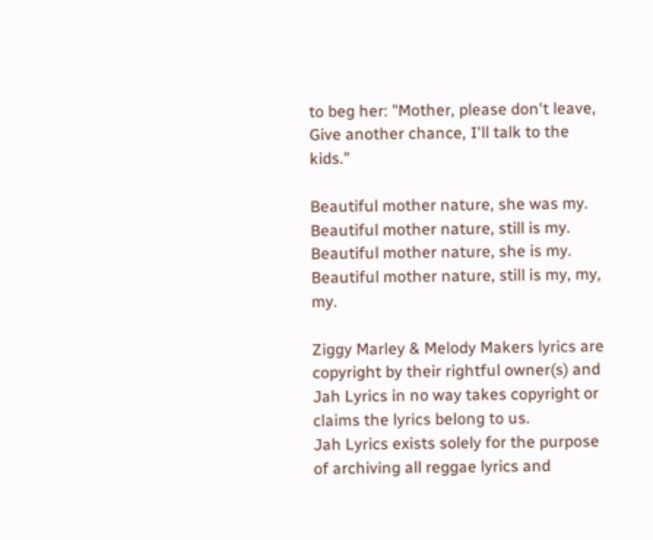to beg her: "Mother, please don't leave,
Give another chance, I'll talk to the kids."

Beautiful mother nature, she was my.
Beautiful mother nature, still is my.
Beautiful mother nature, she is my.
Beautiful mother nature, still is my, my, my.

Ziggy Marley & Melody Makers lyrics are copyright by their rightful owner(s) and Jah Lyrics in no way takes copyright or claims the lyrics belong to us.
Jah Lyrics exists solely for the purpose of archiving all reggae lyrics and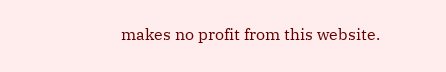makes no profit from this website.